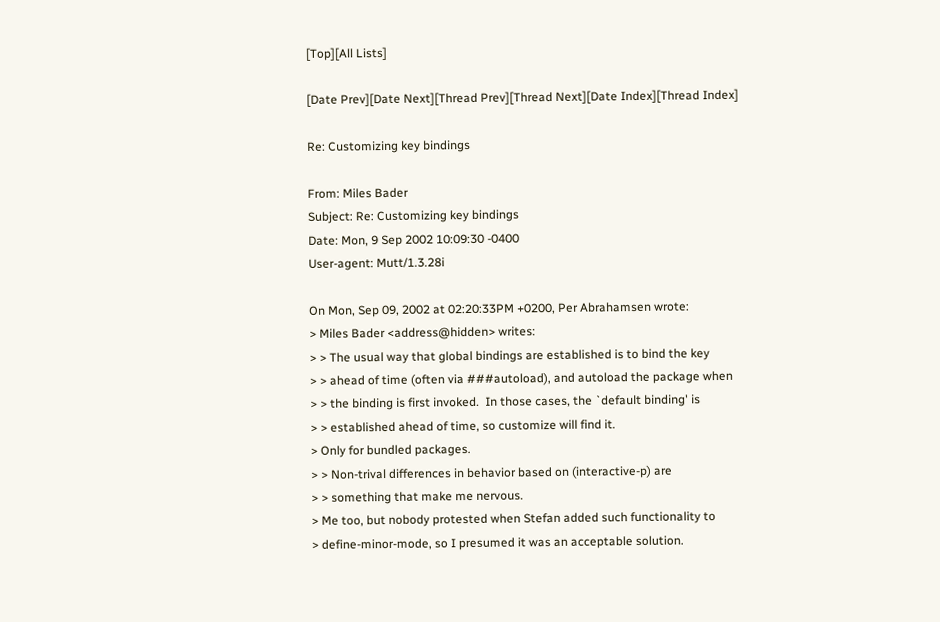[Top][All Lists]

[Date Prev][Date Next][Thread Prev][Thread Next][Date Index][Thread Index]

Re: Customizing key bindings

From: Miles Bader
Subject: Re: Customizing key bindings
Date: Mon, 9 Sep 2002 10:09:30 -0400
User-agent: Mutt/1.3.28i

On Mon, Sep 09, 2002 at 02:20:33PM +0200, Per Abrahamsen wrote:
> Miles Bader <address@hidden> writes:
> > The usual way that global bindings are established is to bind the key
> > ahead of time (often via ###autoload), and autoload the package when
> > the binding is first invoked.  In those cases, the `default binding' is
> > established ahead of time, so customize will find it.
> Only for bundled packages.
> > Non-trival differences in behavior based on (interactive-p) are
> > something that make me nervous.
> Me too, but nobody protested when Stefan added such functionality to
> define-minor-mode, so I presumed it was an acceptable solution.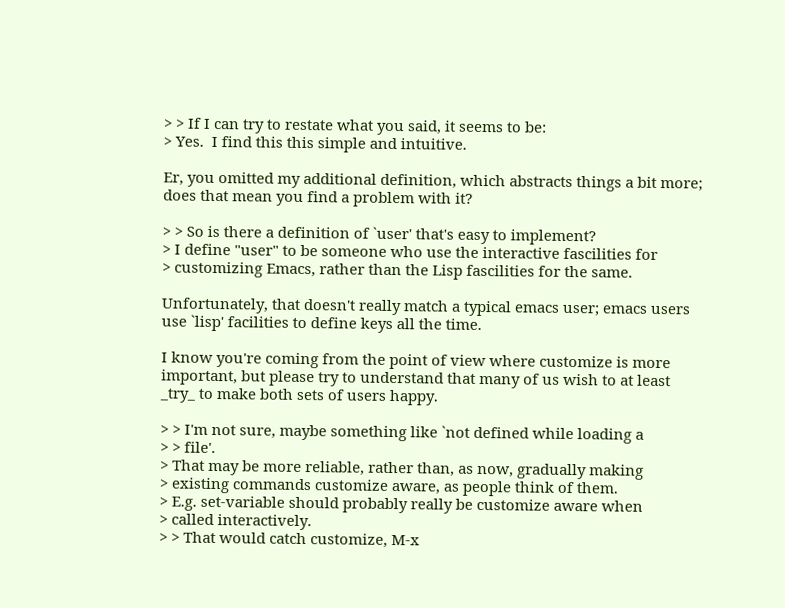> > If I can try to restate what you said, it seems to be:
> Yes.  I find this this simple and intuitive.

Er, you omitted my additional definition, which abstracts things a bit more;
does that mean you find a problem with it?

> > So is there a definition of `user' that's easy to implement?
> I define "user" to be someone who use the interactive fascilities for
> customizing Emacs, rather than the Lisp fascilities for the same.

Unfortunately, that doesn't really match a typical emacs user; emacs users
use `lisp' facilities to define keys all the time.

I know you're coming from the point of view where customize is more
important, but please try to understand that many of us wish to at least
_try_ to make both sets of users happy.

> > I'm not sure, maybe something like `not defined while loading a
> > file'.
> That may be more reliable, rather than, as now, gradually making
> existing commands customize aware, as people think of them.
> E.g. set-variable should probably really be customize aware when
> called interactively.
> > That would catch customize, M-x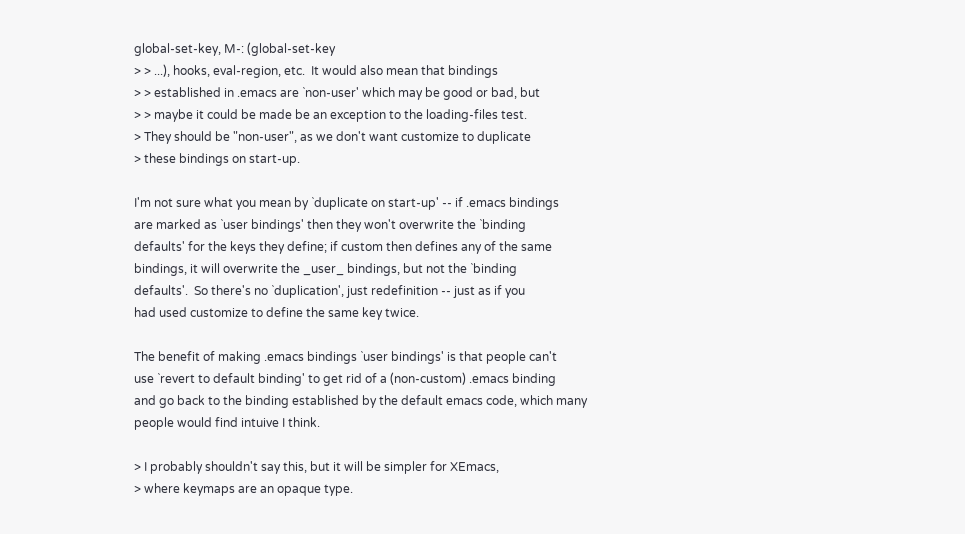global-set-key, M-: (global-set-key
> > ...), hooks, eval-region, etc.  It would also mean that bindings
> > established in .emacs are `non-user' which may be good or bad, but
> > maybe it could be made be an exception to the loading-files test.
> They should be "non-user", as we don't want customize to duplicate
> these bindings on start-up.

I'm not sure what you mean by `duplicate on start-up' -- if .emacs bindings
are marked as `user bindings' then they won't overwrite the `binding
defaults' for the keys they define; if custom then defines any of the same
bindings, it will overwrite the _user_ bindings, but not the `binding
defaults'.  So there's no `duplication', just redefinition -- just as if you
had used customize to define the same key twice.

The benefit of making .emacs bindings `user bindings' is that people can't
use `revert to default binding' to get rid of a (non-custom) .emacs binding
and go back to the binding established by the default emacs code, which many
people would find intuive I think.

> I probably shouldn't say this, but it will be simpler for XEmacs,
> where keymaps are an opaque type.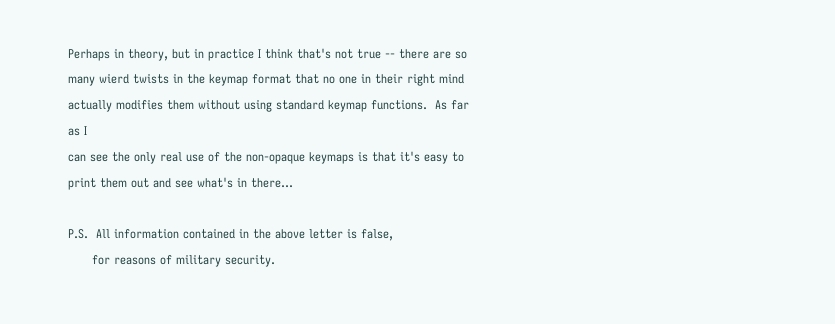Perhaps in theory, but in practice I think that's not true -- there are so
many wierd twists in the keymap format that no one in their right mind
actually modifies them without using standard keymap functions.  As far as I
can see the only real use of the non-opaque keymaps is that it's easy to
print them out and see what's in there...

P.S.  All information contained in the above letter is false,
      for reasons of military security.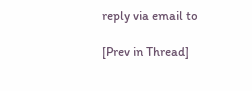reply via email to

[Prev in Thread]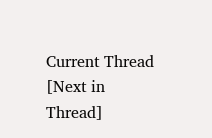Current Thread [Next in Thread]